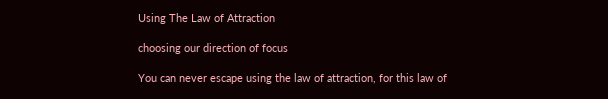Using The Law of Attraction

choosing our direction of focus

You can never escape using the law of attraction, for this law of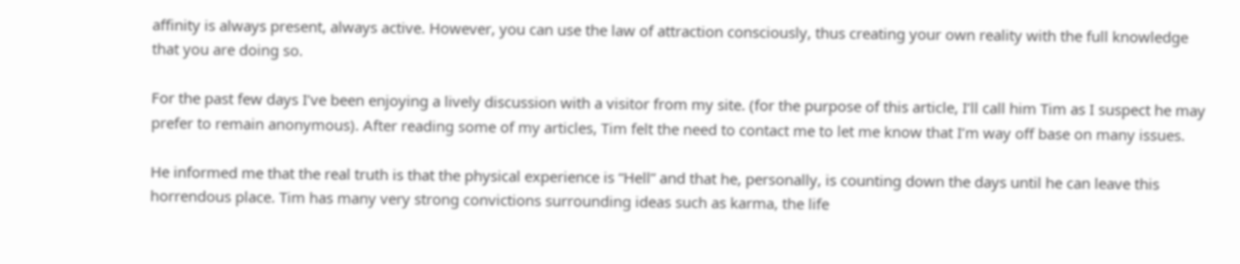affinity is always present, always active. However, you can use the law of attraction consciously, thus creating your own reality with the full knowledge that you are doing so.

For the past few days I’ve been enjoying a lively discussion with a visitor from my site. (for the purpose of this article, I’ll call him Tim as I suspect he may prefer to remain anonymous). After reading some of my articles, Tim felt the need to contact me to let me know that I’m way off base on many issues.

He informed me that the real truth is that the physical experience is “Hell” and that he, personally, is counting down the days until he can leave this horrendous place. Tim has many very strong convictions surrounding ideas such as karma, the life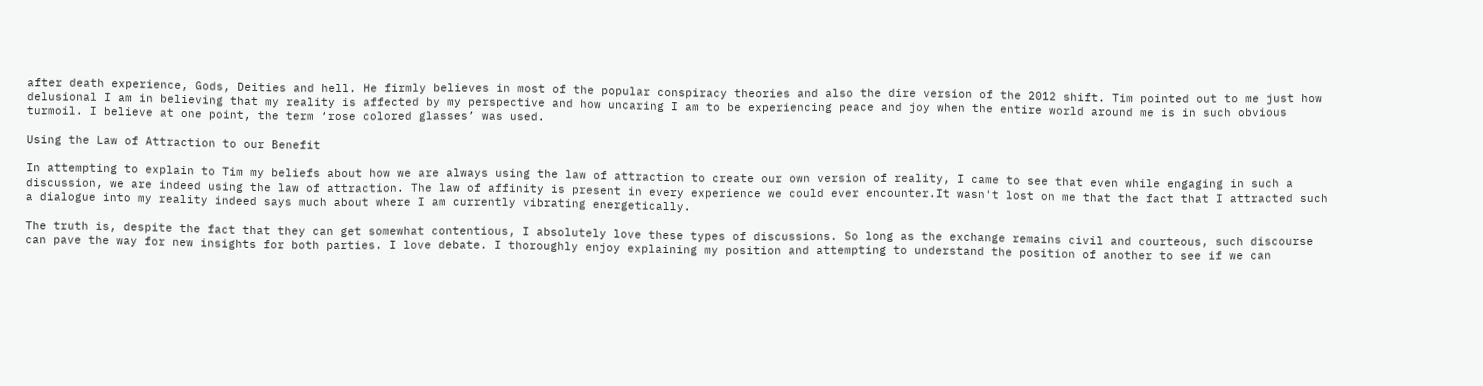after death experience, Gods, Deities and hell. He firmly believes in most of the popular conspiracy theories and also the dire version of the 2012 shift. Tim pointed out to me just how delusional I am in believing that my reality is affected by my perspective and how uncaring I am to be experiencing peace and joy when the entire world around me is in such obvious turmoil. I believe at one point, the term ‘rose colored glasses’ was used.

Using the Law of Attraction to our Benefit

In attempting to explain to Tim my beliefs about how we are always using the law of attraction to create our own version of reality, I came to see that even while engaging in such a discussion, we are indeed using the law of attraction. The law of affinity is present in every experience we could ever encounter.It wasn't lost on me that the fact that I attracted such a dialogue into my reality indeed says much about where I am currently vibrating energetically.

The truth is, despite the fact that they can get somewhat contentious, I absolutely love these types of discussions. So long as the exchange remains civil and courteous, such discourse can pave the way for new insights for both parties. I love debate. I thoroughly enjoy explaining my position and attempting to understand the position of another to see if we can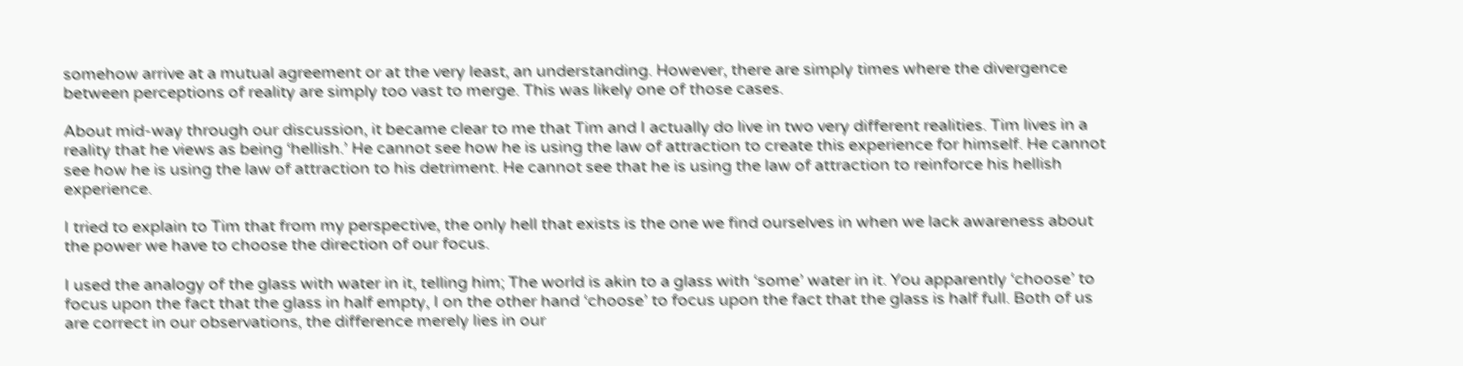somehow arrive at a mutual agreement or at the very least, an understanding. However, there are simply times where the divergence between perceptions of reality are simply too vast to merge. This was likely one of those cases.

About mid-way through our discussion, it became clear to me that Tim and I actually do live in two very different realities. Tim lives in a reality that he views as being ‘hellish.’ He cannot see how he is using the law of attraction to create this experience for himself. He cannot see how he is using the law of attraction to his detriment. He cannot see that he is using the law of attraction to reinforce his hellish experience.

I tried to explain to Tim that from my perspective, the only hell that exists is the one we find ourselves in when we lack awareness about the power we have to choose the direction of our focus.

I used the analogy of the glass with water in it, telling him; The world is akin to a glass with ‘some’ water in it. You apparently ‘choose’ to focus upon the fact that the glass in half empty, I on the other hand ‘choose’ to focus upon the fact that the glass is half full. Both of us are correct in our observations, the difference merely lies in our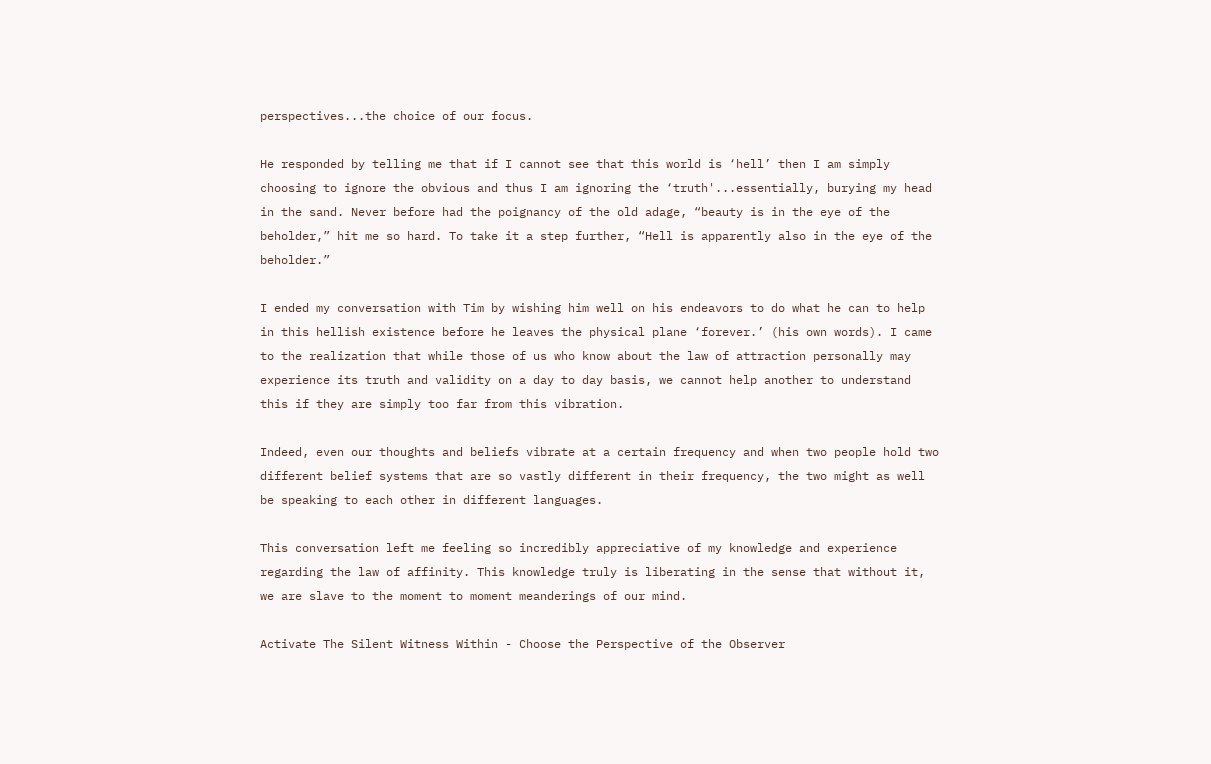perspectives...the choice of our focus.

He responded by telling me that if I cannot see that this world is ‘hell’ then I am simply choosing to ignore the obvious and thus I am ignoring the ‘truth'...essentially, burying my head in the sand. Never before had the poignancy of the old adage, “beauty is in the eye of the beholder,” hit me so hard. To take it a step further, “Hell is apparently also in the eye of the beholder.”

I ended my conversation with Tim by wishing him well on his endeavors to do what he can to help in this hellish existence before he leaves the physical plane ‘forever.’ (his own words). I came to the realization that while those of us who know about the law of attraction personally may experience its truth and validity on a day to day basis, we cannot help another to understand this if they are simply too far from this vibration.

Indeed, even our thoughts and beliefs vibrate at a certain frequency and when two people hold two different belief systems that are so vastly different in their frequency, the two might as well be speaking to each other in different languages.

This conversation left me feeling so incredibly appreciative of my knowledge and experience regarding the law of affinity. This knowledge truly is liberating in the sense that without it, we are slave to the moment to moment meanderings of our mind.

Activate The Silent Witness Within - Choose the Perspective of the Observer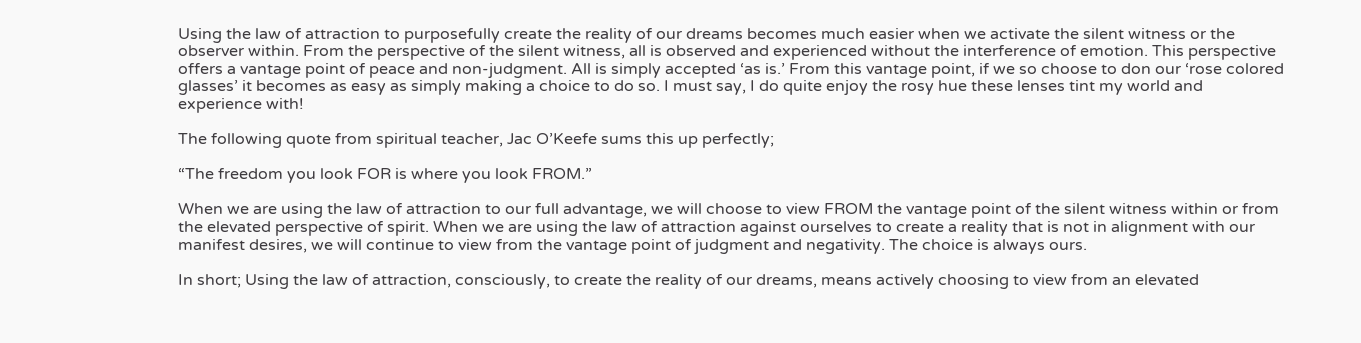Using the law of attraction to purposefully create the reality of our dreams becomes much easier when we activate the silent witness or the observer within. From the perspective of the silent witness, all is observed and experienced without the interference of emotion. This perspective offers a vantage point of peace and non-judgment. All is simply accepted ‘as is.’ From this vantage point, if we so choose to don our ‘rose colored glasses’ it becomes as easy as simply making a choice to do so. I must say, I do quite enjoy the rosy hue these lenses tint my world and experience with!

The following quote from spiritual teacher, Jac O’Keefe sums this up perfectly;

“The freedom you look FOR is where you look FROM.”

When we are using the law of attraction to our full advantage, we will choose to view FROM the vantage point of the silent witness within or from the elevated perspective of spirit. When we are using the law of attraction against ourselves to create a reality that is not in alignment with our manifest desires, we will continue to view from the vantage point of judgment and negativity. The choice is always ours.

In short; Using the law of attraction, consciously, to create the reality of our dreams, means actively choosing to view from an elevated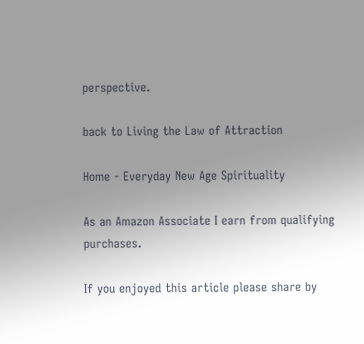perspective.

back to Living the Law of Attraction

Home - Everyday New Age Spirituality

As an Amazon Associate I earn from qualifying purchases.

If you enjoyed this article please share by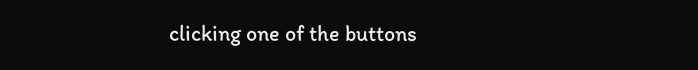clicking one of the buttons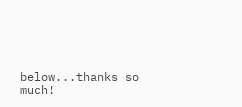below...thanks so much!